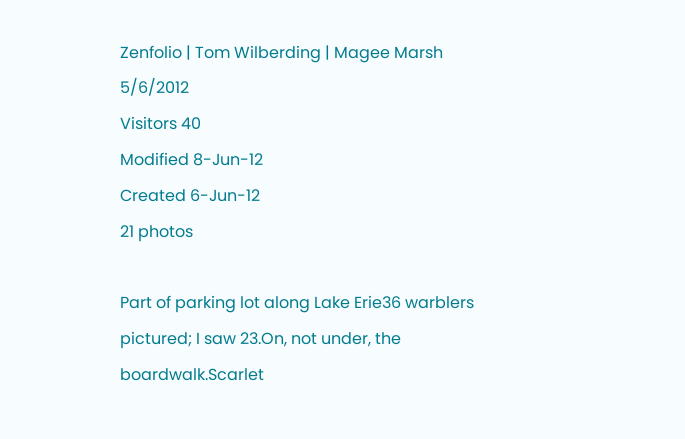Zenfolio | Tom Wilberding | Magee Marsh 5/6/2012
Visitors 40
Modified 8-Jun-12
Created 6-Jun-12
21 photos

Part of parking lot along Lake Erie36 warblers pictured; I saw 23.On, not under, the boardwalk.Scarlet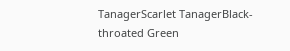TanagerScarlet TanagerBlack-throated Green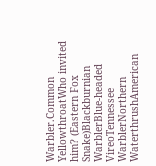Warbler.Common YellowthroatWho invited him? (Eastern Fox Snake)Blackburnian WarblerBlue-headed VireoTennessee WarblerNorthern WaterthrushAmerican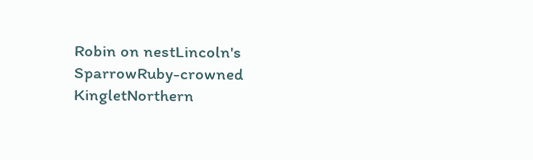Robin on nestLincoln's SparrowRuby-crowned KingletNorthern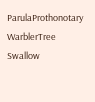ParulaProthonotary WarblerTree Swallow